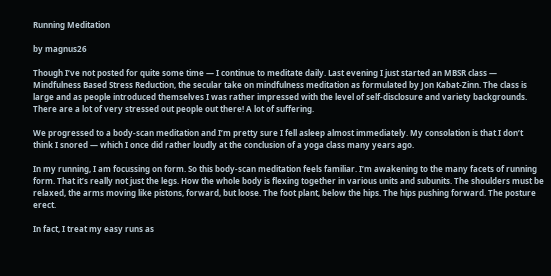Running Meditation

by magnus26

Though I’ve not posted for quite some time — I continue to meditate daily. Last evening I just started an MBSR class — Mindfulness Based Stress Reduction, the secular take on mindfulness meditation as formulated by Jon Kabat-Zinn. The class is large and as people introduced themselves I was rather impressed with the level of self-disclosure and variety backgrounds. There are a lot of very stressed out people out there! A lot of suffering.

We progressed to a body-scan meditation and I’m pretty sure I fell asleep almost immediately. My consolation is that I don’t think I snored — which I once did rather loudly at the conclusion of a yoga class many years ago.

In my running, I am focussing on form. So this body-scan meditation feels familiar. I’m awakening to the many facets of running form. That it’s really not just the legs. How the whole body is flexing together in various units and subunits. The shoulders must be relaxed, the arms moving like pistons, forward, but loose. The foot plant, below the hips. The hips pushing forward. The posture erect.

In fact, I treat my easy runs as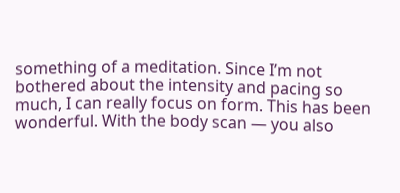something of a meditation. Since I’m not bothered about the intensity and pacing so much, I can really focus on form. This has been wonderful. With the body scan — you also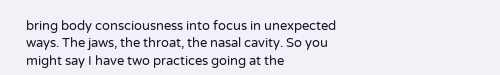bring body consciousness into focus in unexpected ways. The jaws, the throat, the nasal cavity. So you might say I have two practices going at the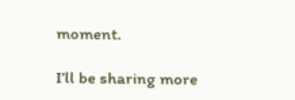moment.

I’ll be sharing more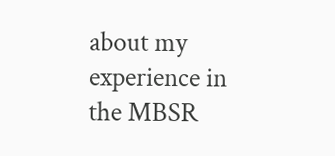about my experience in the MBSR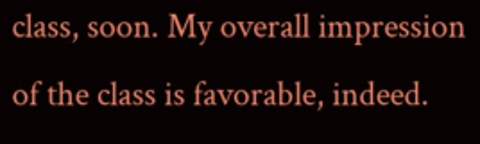class, soon. My overall impression of the class is favorable, indeed.